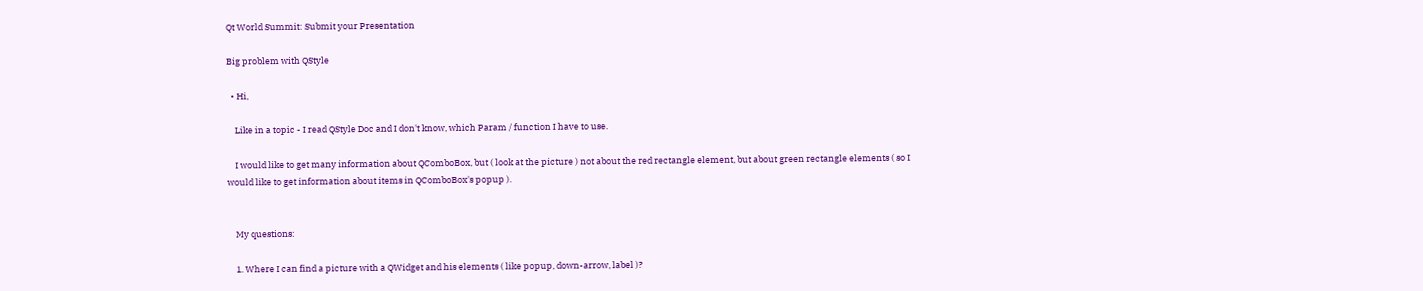Qt World Summit: Submit your Presentation

Big problem with QStyle

  • Hi,

    Like in a topic - I read QStyle Doc and I don't know, which Param / function I have to use.

    I would like to get many information about QComboBox, but ( look at the picture ) not about the red rectangle element, but about green rectangle elements ( so I would like to get information about items in QComboBox's popup ).


    My questions:

    1. Where I can find a picture with a QWidget and his elements ( like popup, down-arrow, label )?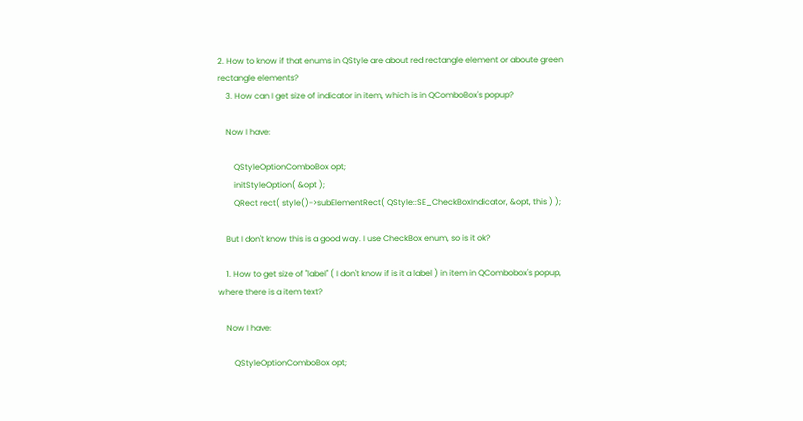2. How to know if that enums in QStyle are about red rectangle element or aboute green rectangle elements?
    3. How can I get size of indicator in item, which is in QComboBox's popup?

    Now I have:

        QStyleOptionComboBox opt;
        initStyleOption( &opt );
        QRect rect( style()->subElementRect( QStyle::SE_CheckBoxIndicator, &opt, this ) );

    But I don't know this is a good way. I use CheckBox enum, so is it ok?

    1. How to get size of "label" ( I don't know if is it a label ) in item in QCombobox's popup, where there is a item text?

    Now I have:

        QStyleOptionComboBox opt;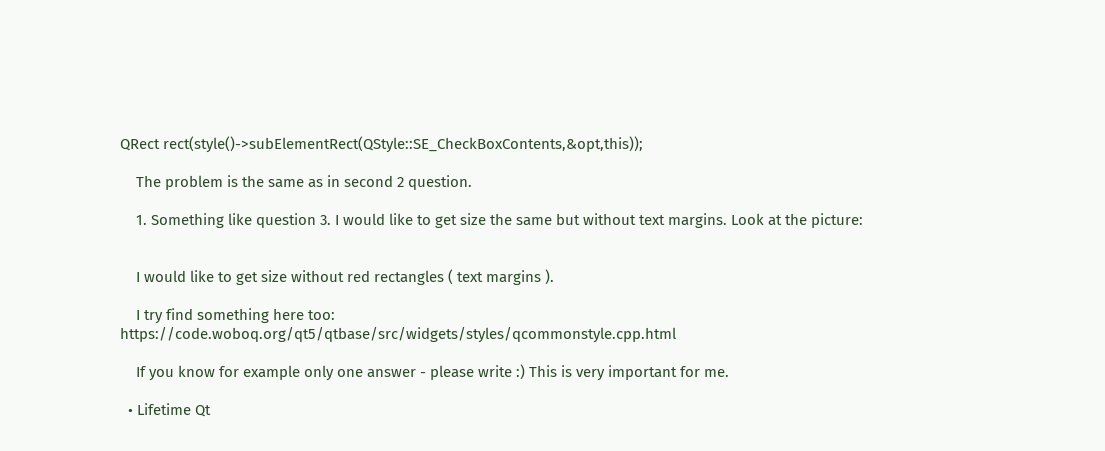QRect rect(style()->subElementRect(QStyle::SE_CheckBoxContents,&opt,this));

    The problem is the same as in second 2 question.

    1. Something like question 3. I would like to get size the same but without text margins. Look at the picture:


    I would like to get size without red rectangles ( text margins ).

    I try find something here too: https://code.woboq.org/qt5/qtbase/src/widgets/styles/qcommonstyle.cpp.html

    If you know for example only one answer - please write :) This is very important for me.

  • Lifetime Qt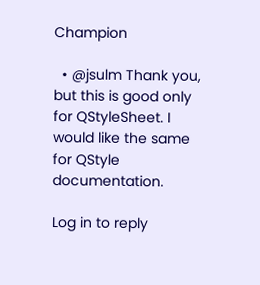Champion

  • @jsulm Thank you, but this is good only for QStyleSheet. I would like the same for QStyle documentation.

Log in to reply